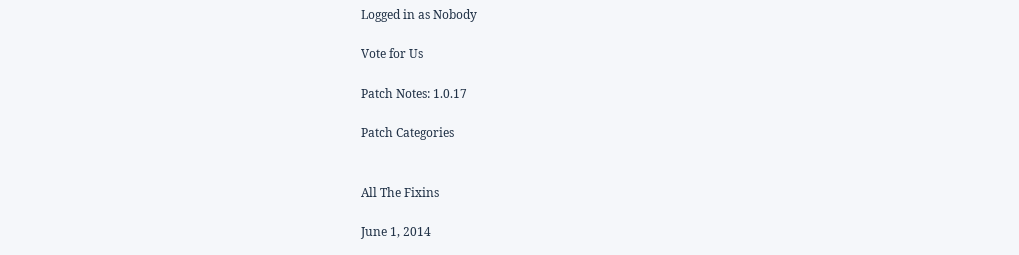Logged in as Nobody

Vote for Us

Patch Notes: 1.0.17

Patch Categories


All The Fixins

June 1, 2014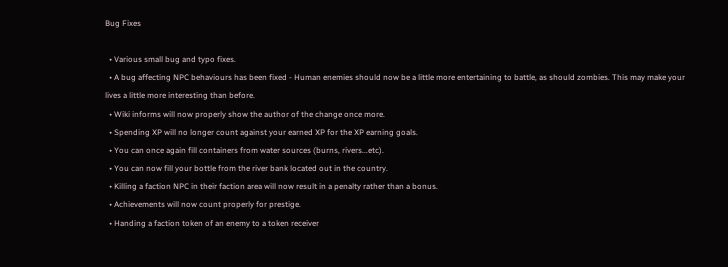Bug Fixes

  • Various small bug and typo fixes.
  • A bug affecting NPC behaviours has been fixed - Human enemies should now be a little more entertaining to battle, as should zombies. This may make your lives a little more interesting than before.
  • Wiki informs will now properly show the author of the change once more.
  • Spending XP will no longer count against your earned XP for the XP earning goals.
  • You can once again fill containers from water sources (burns, rivers...etc).
  • You can now fill your bottle from the river bank located out in the country.
  • Killing a faction NPC in their faction area will now result in a penalty rather than a bonus.
  • Achievements will now count properly for prestige.
  • Handing a faction token of an enemy to a token receiver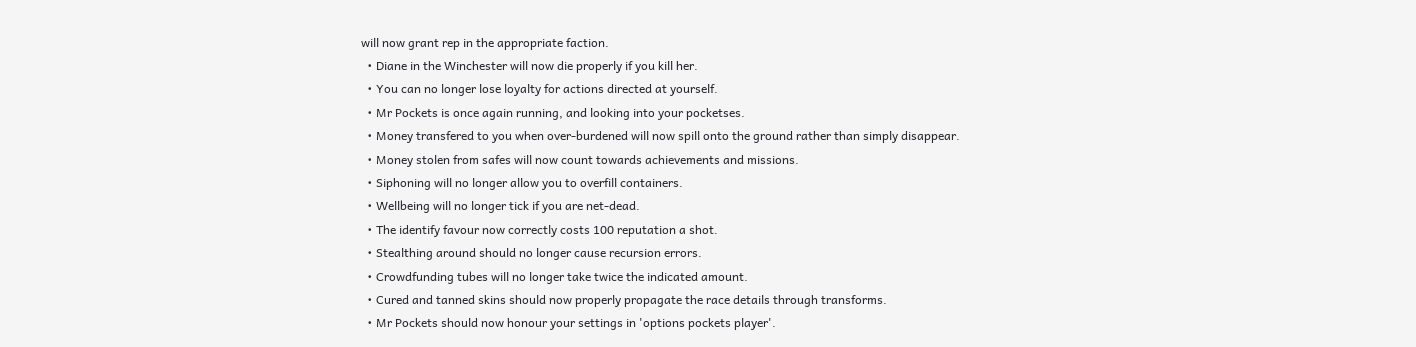will now grant rep in the appropriate faction.
  • Diane in the Winchester will now die properly if you kill her.
  • You can no longer lose loyalty for actions directed at yourself.
  • Mr Pockets is once again running, and looking into your pocketses.
  • Money transfered to you when over-burdened will now spill onto the ground rather than simply disappear.
  • Money stolen from safes will now count towards achievements and missions.
  • Siphoning will no longer allow you to overfill containers.
  • Wellbeing will no longer tick if you are net-dead.
  • The identify favour now correctly costs 100 reputation a shot.
  • Stealthing around should no longer cause recursion errors.
  • Crowdfunding tubes will no longer take twice the indicated amount.
  • Cured and tanned skins should now properly propagate the race details through transforms.
  • Mr Pockets should now honour your settings in 'options pockets player'.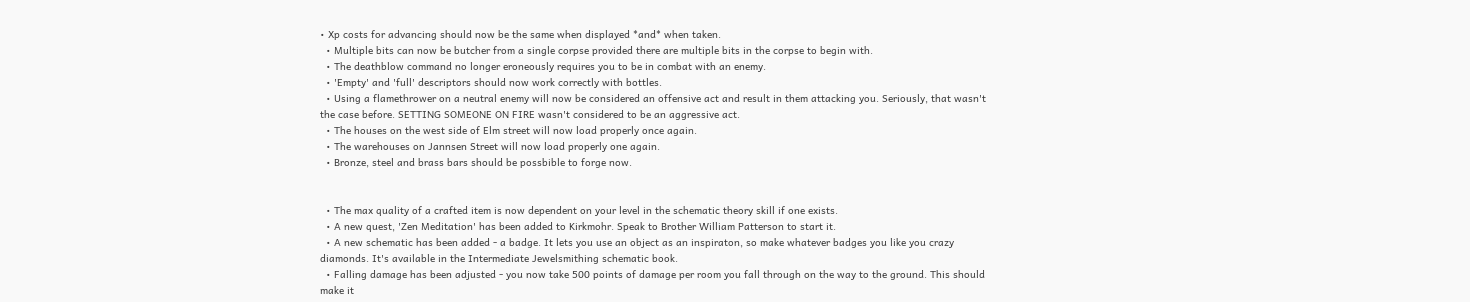• Xp costs for advancing should now be the same when displayed *and* when taken.
  • Multiple bits can now be butcher from a single corpse provided there are multiple bits in the corpse to begin with.
  • The deathblow command no longer eroneously requires you to be in combat with an enemy.
  • 'Empty' and 'full' descriptors should now work correctly with bottles.
  • Using a flamethrower on a neutral enemy will now be considered an offensive act and result in them attacking you. Seriously, that wasn't the case before. SETTING SOMEONE ON FIRE wasn't considered to be an aggressive act.
  • The houses on the west side of Elm street will now load properly once again.
  • The warehouses on Jannsen Street will now load properly one again.
  • Bronze, steel and brass bars should be possbible to forge now.


  • The max quality of a crafted item is now dependent on your level in the schematic theory skill if one exists.
  • A new quest, 'Zen Meditation' has been added to Kirkmohr. Speak to Brother William Patterson to start it.
  • A new schematic has been added - a badge. It lets you use an object as an inspiraton, so make whatever badges you like you crazy diamonds. It's available in the Intermediate Jewelsmithing schematic book.
  • Falling damage has been adjusted - you now take 500 points of damage per room you fall through on the way to the ground. This should make it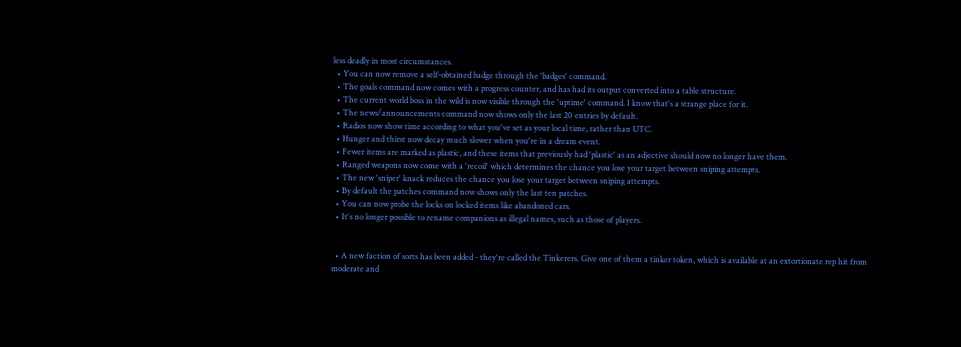less deadly in most circumstances.
  • You can now remove a self-obtained badge through the 'badges' command.
  • The goals command now comes with a progress counter, and has had its output converted into a table structure.
  • The current world boss in the wild is now visible through the 'uptime' command. I know that's a strange place for it.
  • The news/announcements command now shows only the last 20 entries by default.
  • Radios now show time according to what you've set as your local time, rather than UTC.
  • Hunger and thirst now decay much slower when you're in a dream event.
  • Fewer items are marked as plastic, and these items that previously had 'plastic' as an adjective should now no longer have them.
  • Ranged weapons now come with a 'recoil' which determines the chance you lose your target between sniping attempts.
  • The new 'sniper' knack reduces the chance you lose your target between sniping attempts.
  • By default the patches command now shows only the last ten patches.
  • You can now probe the locks on locked items like abandoned cars.
  • It's no longer possible to rename companions as illegal names, such as those of players.


  • A new faction of sorts has been added - they're called the Tinkerers. Give one of them a tinker token, which is available at an extortionate rep hit from moderate and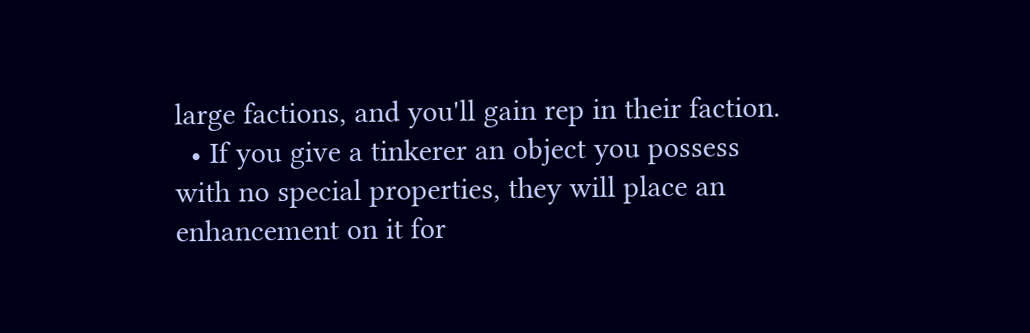large factions, and you'll gain rep in their faction.
  • If you give a tinkerer an object you possess with no special properties, they will place an enhancement on it for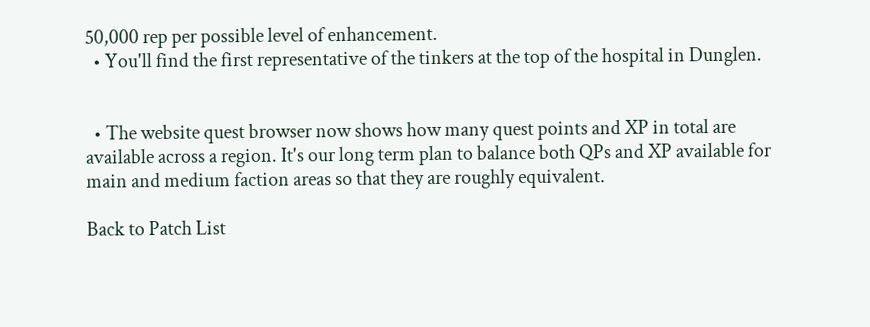50,000 rep per possible level of enhancement.
  • You'll find the first representative of the tinkers at the top of the hospital in Dunglen.


  • The website quest browser now shows how many quest points and XP in total are available across a region. It's our long term plan to balance both QPs and XP available for main and medium faction areas so that they are roughly equivalent.

Back to Patch List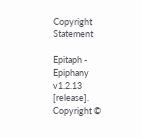Copyright Statement

Epitaph - Epiphany v1.2.13 [release]. Copyright ©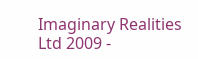Imaginary Realities Ltd 2009 -